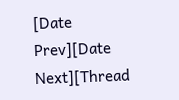[Date Prev][Date Next][Thread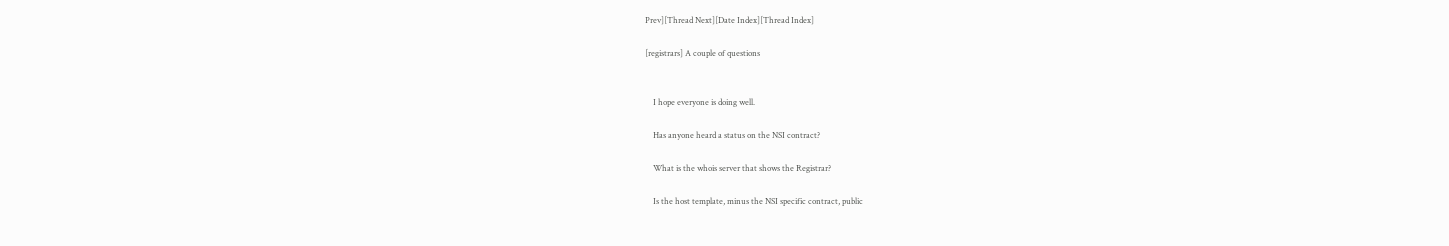Prev][Thread Next][Date Index][Thread Index]

[registrars] A couple of questions


    I hope everyone is doing well.

    Has anyone heard a status on the NSI contract?

    What is the whois server that shows the Registrar?

    Is the host template, minus the NSI specific contract, public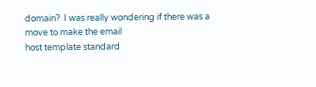domain?  I was really wondering if there was a move to make the email
host template standard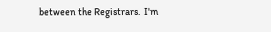between the Registrars.  I'm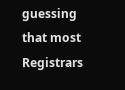guessing that most
Registrars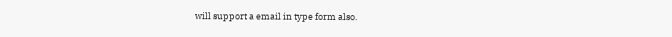will support a email in type form also.